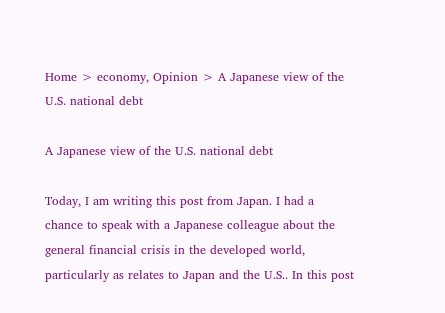Home > economy, Opinion > A Japanese view of the U.S. national debt

A Japanese view of the U.S. national debt

Today, I am writing this post from Japan. I had a chance to speak with a Japanese colleague about the general financial crisis in the developed world, particularly as relates to Japan and the U.S.. In this post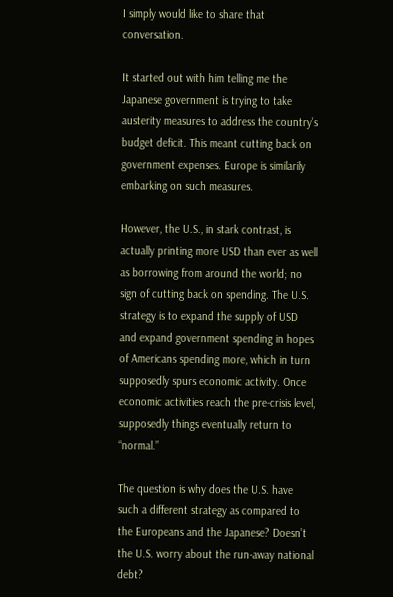I simply would like to share that conversation.

It started out with him telling me the Japanese government is trying to take austerity measures to address the country’s budget deficit. This meant cutting back on government expenses. Europe is similarily embarking on such measures.

However, the U.S., in stark contrast, is actually printing more USD than ever as well as borrowing from around the world; no sign of cutting back on spending. The U.S. strategy is to expand the supply of USD and expand government spending in hopes of Americans spending more, which in turn supposedly spurs economic activity. Once economic activities reach the pre-crisis level, supposedly things eventually return to “normal.”

The question is why does the U.S. have such a different strategy as compared to the Europeans and the Japanese? Doesn’t the U.S. worry about the run-away national debt?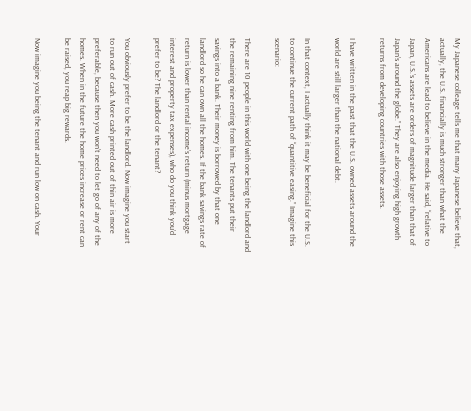My Japanese colleage tells me that many Japanese believe that, actually, the U.S. financially is much stronger than what the Americans are lead to believe in the media. He said, “relative to Japan, U.S.’s assets are orders of magnitude larger than that of Japan’s around the globe.” They are also enjoying high growth returns from developing countries with those assets.

I have written in the past that the U.S. owned assets around the world are still larger than the national debt.

In that context, I actually think it may be beneficial for the U.S. to continue the current path of “quantitive easing.” Imagine this scenario:

There are 10 people in this world with one being the landlord and the remaining nine renting from him. The tenants put their savings into a bank. Their money is borrowed by that one landlord so he can own all the homes. If the bank savings rate of return is lower than rental income’s return (minus mortgage interest and property tax expenses), who do you think you’d prefer to be? The landlord or the tenant?

You obviously prefer to be the landlord. Now imagine you start to run out of cash. More cash printed out of thin air is more preferable, because then you won’t need to let go of any of the homes. When in the future the home prices increase or rent can be raised, you reap big rewards.

Now imagine you being the tenant and run low on cash. Your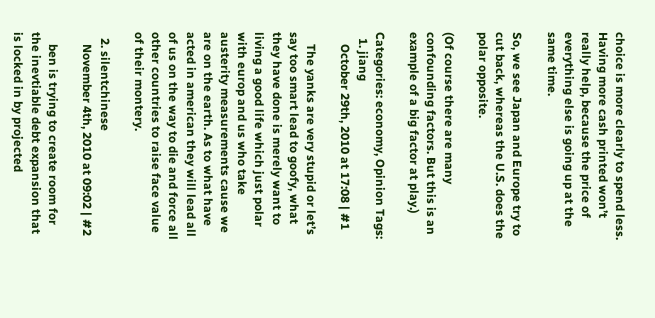choice is more clearly to spend less. Having more cash printed won’t really help, because the price of everything else is going up at the same time.

So, we see Japan and Europe try to cut back, whereas the U.S. does the polar opposite.

(Of course there are many confounding factors. But this is an example of a big factor at play.)

Categories: economy, Opinion Tags:
  1. jiang
    October 29th, 2010 at 17:08 | #1

    The yanks are very stupid or let’s say too smart lead to goofy, what they have done is merely want to living a good life which just polar with europ and us who take austerity measurements cause we are on the earth. As to what have acted in american they will lead all of us on the way to die and force all other countries to raise face value of their montery.

  2. silentchinese
    November 4th, 2010 at 09:02 | #2

    ben is trying to create room for the inevtiable debt expansion that is locked in by projected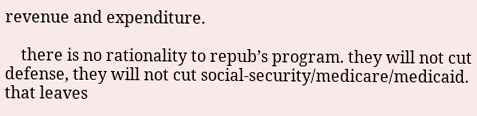revenue and expenditure.

    there is no rationality to repub’s program. they will not cut defense, they will not cut social-security/medicare/medicaid. that leaves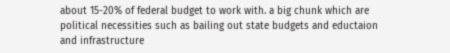about 15-20% of federal budget to work with. a big chunk which are political necessities such as bailing out state budgets and eductaion and infrastructure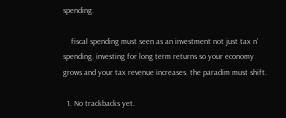spending.

    fiscal spending must seen as an investment not just tax n’ spending. investing for long term returns so your economy grows and your tax revenue increases. the paradim must shift.

  1. No trackbacks yet.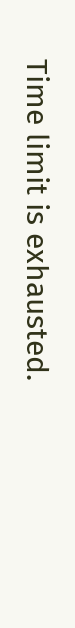Time limit is exhausted.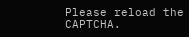Please reload the CAPTCHA.